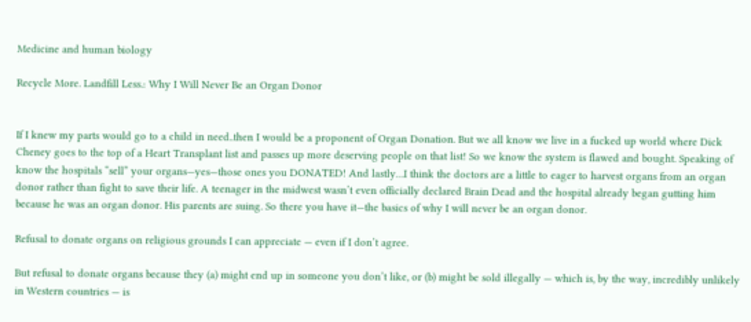Medicine and human biology

Recycle More. Landfill Less.: Why I Will Never Be an Organ Donor


If I knew my parts would go to a child in need..then I would be a proponent of Organ Donation. But we all know we live in a fucked up world where Dick Cheney goes to the top of a Heart Transplant list and passes up more deserving people on that list! So we know the system is flawed and bought. Speaking of know the hospitals “sell” your organs—yes—those ones you DONATED! And lastly…I think the doctors are a little to eager to harvest organs from an organ donor rather than fight to save their life. A teenager in the midwest wasn’t even officially declared Brain Dead and the hospital already began gutting him because he was an organ donor. His parents are suing. So there you have it—the basics of why I will never be an organ donor.

Refusal to donate organs on religious grounds I can appreciate — even if I don’t agree.

But refusal to donate organs because they (a) might end up in someone you don’t like, or (b) might be sold illegally — which is, by the way, incredibly unlikely in Western countries — is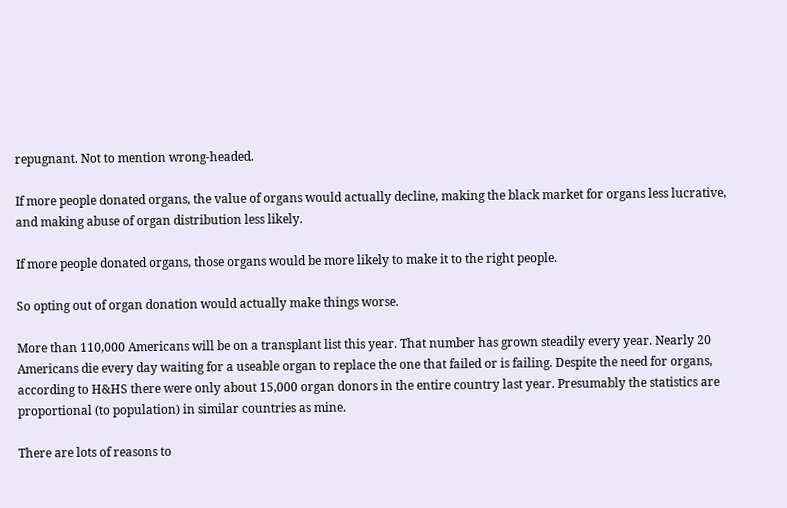repugnant. Not to mention wrong-headed.

If more people donated organs, the value of organs would actually decline, making the black market for organs less lucrative, and making abuse of organ distribution less likely.

If more people donated organs, those organs would be more likely to make it to the right people.

So opting out of organ donation would actually make things worse.

More than 110,000 Americans will be on a transplant list this year. That number has grown steadily every year. Nearly 20 Americans die every day waiting for a useable organ to replace the one that failed or is failing. Despite the need for organs, according to H&HS there were only about 15,000 organ donors in the entire country last year. Presumably the statistics are proportional (to population) in similar countries as mine.

There are lots of reasons to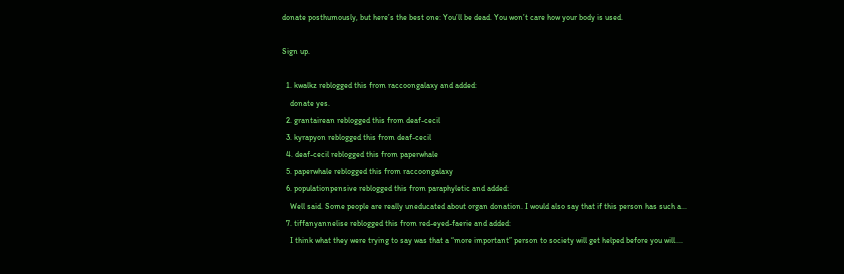donate posthumously, but here’s the best one: You’ll be dead. You won’t care how your body is used.

Sign up.

  1. kwalkz reblogged this from raccoongalaxy and added:
    donate yes.
  2. grantairean reblogged this from deaf-cecil
  3. kyrapyon reblogged this from deaf-cecil
  4. deaf-cecil reblogged this from paperwhale
  5. paperwhale reblogged this from raccoongalaxy
  6. populationpensive reblogged this from paraphyletic and added:
    Well said. Some people are really uneducated about organ donation. I would also say that if this person has such a...
  7. tiffanyannelise reblogged this from red-eyed-faerie and added:
    I think what they were trying to say was that a “more important” person to society will get helped before you will....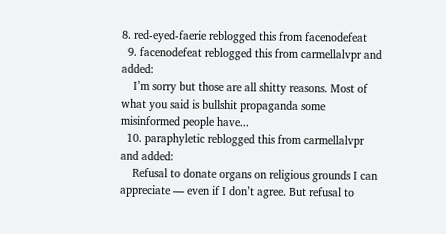8. red-eyed-faerie reblogged this from facenodefeat
  9. facenodefeat reblogged this from carmellalvpr and added:
    I’m sorry but those are all shitty reasons. Most of what you said is bullshit propaganda some misinformed people have...
  10. paraphyletic reblogged this from carmellalvpr and added:
    Refusal to donate organs on religious grounds I can appreciate — even if I don’t agree. But refusal to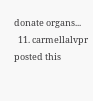donate organs...
  11. carmellalvpr posted this